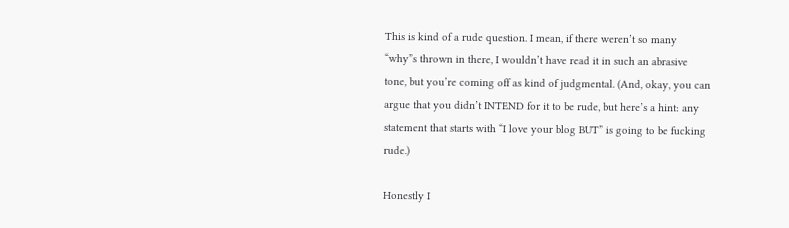This is kind of a rude question. I mean, if there weren’t so many “why”s thrown in there, I wouldn’t have read it in such an abrasive tone, but you’re coming off as kind of judgmental. (And, okay, you can argue that you didn’t INTEND for it to be rude, but here’s a hint: any statement that starts with “I love your blog BUT” is going to be fucking rude.)

Honestly I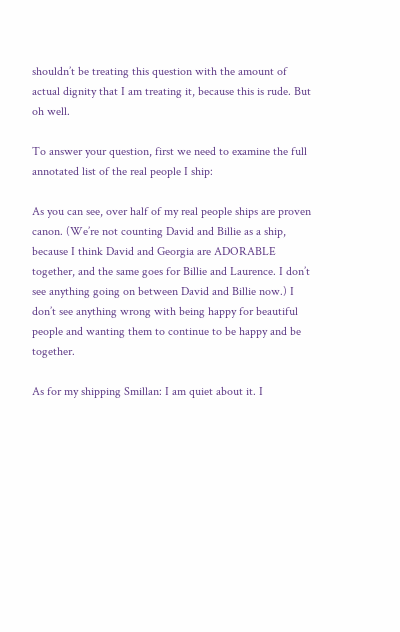shouldn’t be treating this question with the amount of actual dignity that I am treating it, because this is rude. But oh well.

To answer your question, first we need to examine the full annotated list of the real people I ship:

As you can see, over half of my real people ships are proven canon. (We’re not counting David and Billie as a ship, because I think David and Georgia are ADORABLE together, and the same goes for Billie and Laurence. I don’t see anything going on between David and Billie now.) I don’t see anything wrong with being happy for beautiful people and wanting them to continue to be happy and be together.

As for my shipping Smillan: I am quiet about it. I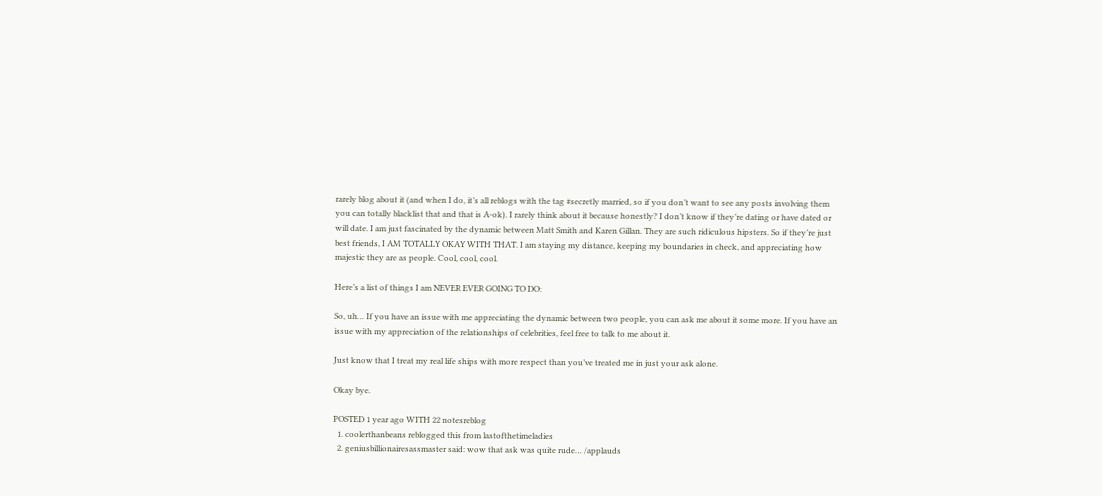rarely blog about it (and when I do, it’s all reblogs with the tag #secretly married, so if you don’t want to see any posts involving them you can totally blacklist that and that is A-ok). I rarely think about it because honestly? I don’t know if they’re dating or have dated or will date. I am just fascinated by the dynamic between Matt Smith and Karen Gillan. They are such ridiculous hipsters. So if they’re just best friends, I AM TOTALLY OKAY WITH THAT. I am staying my distance, keeping my boundaries in check, and appreciating how majestic they are as people. Cool, cool, cool.

Here’s a list of things I am NEVER EVER GOING TO DO:

So, uh… If you have an issue with me appreciating the dynamic between two people, you can ask me about it some more. If you have an issue with my appreciation of the relationships of celebrities, feel free to talk to me about it.

Just know that I treat my real life ships with more respect than you’ve treated me in just your ask alone.

Okay bye.

POSTED 1 year ago WITH 22 notesreblog
  1. coolerthanbeans reblogged this from lastofthetimeladies
  2. geniusbillionairesassmaster said: wow that ask was quite rude… /applauds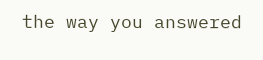the way you answered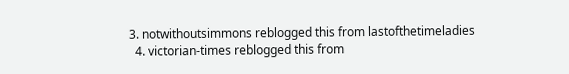3. notwithoutsimmons reblogged this from lastofthetimeladies
  4. victorian-times reblogged this from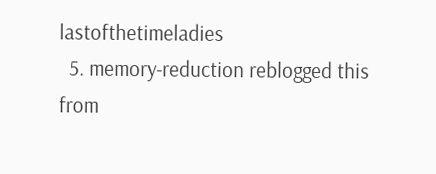lastofthetimeladies
  5. memory-reduction reblogged this from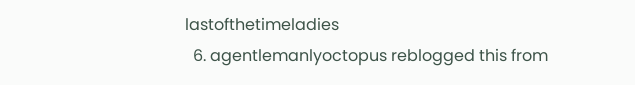lastofthetimeladies
  6. agentlemanlyoctopus reblogged this from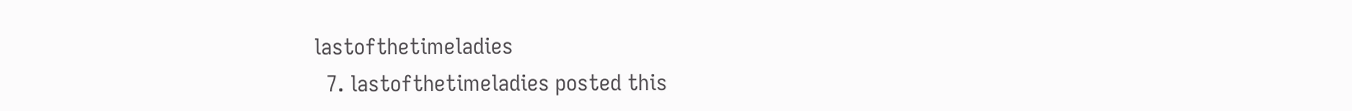lastofthetimeladies
  7. lastofthetimeladies posted this